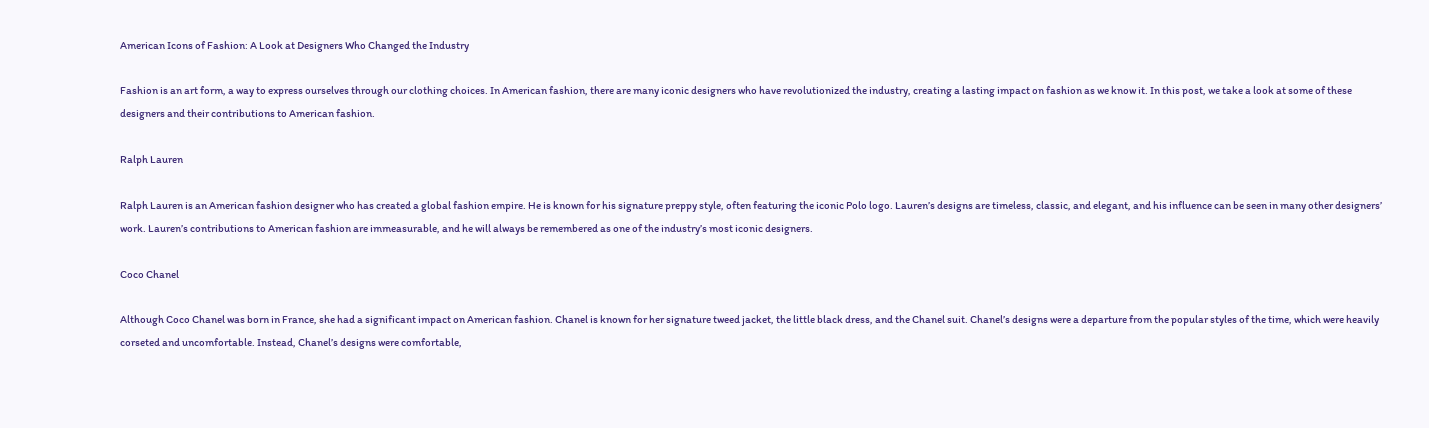American Icons of Fashion: A Look at Designers Who Changed the Industry

Fashion is an art form, a way to express ourselves through our clothing choices. In American fashion, there are many iconic designers who have revolutionized the industry, creating a lasting impact on fashion as we know it. In this post, we take a look at some of these designers and their contributions to American fashion.

Ralph Lauren

Ralph Lauren is an American fashion designer who has created a global fashion empire. He is known for his signature preppy style, often featuring the iconic Polo logo. Lauren’s designs are timeless, classic, and elegant, and his influence can be seen in many other designers’ work. Lauren’s contributions to American fashion are immeasurable, and he will always be remembered as one of the industry’s most iconic designers.

Coco Chanel

Although Coco Chanel was born in France, she had a significant impact on American fashion. Chanel is known for her signature tweed jacket, the little black dress, and the Chanel suit. Chanel’s designs were a departure from the popular styles of the time, which were heavily corseted and uncomfortable. Instead, Chanel’s designs were comfortable,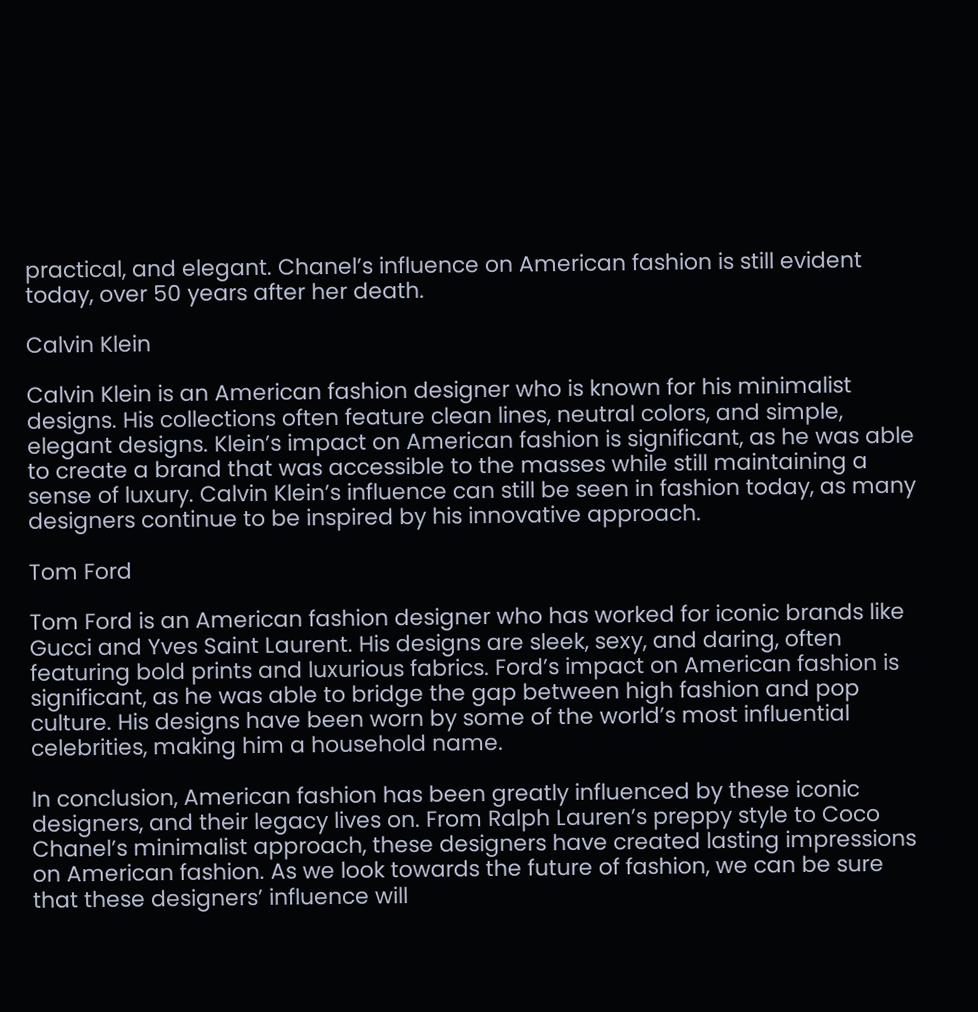practical, and elegant. Chanel’s influence on American fashion is still evident today, over 50 years after her death.

Calvin Klein

Calvin Klein is an American fashion designer who is known for his minimalist designs. His collections often feature clean lines, neutral colors, and simple, elegant designs. Klein’s impact on American fashion is significant, as he was able to create a brand that was accessible to the masses while still maintaining a sense of luxury. Calvin Klein’s influence can still be seen in fashion today, as many designers continue to be inspired by his innovative approach.

Tom Ford

Tom Ford is an American fashion designer who has worked for iconic brands like Gucci and Yves Saint Laurent. His designs are sleek, sexy, and daring, often featuring bold prints and luxurious fabrics. Ford’s impact on American fashion is significant, as he was able to bridge the gap between high fashion and pop culture. His designs have been worn by some of the world’s most influential celebrities, making him a household name.

In conclusion, American fashion has been greatly influenced by these iconic designers, and their legacy lives on. From Ralph Lauren’s preppy style to Coco Chanel’s minimalist approach, these designers have created lasting impressions on American fashion. As we look towards the future of fashion, we can be sure that these designers’ influence will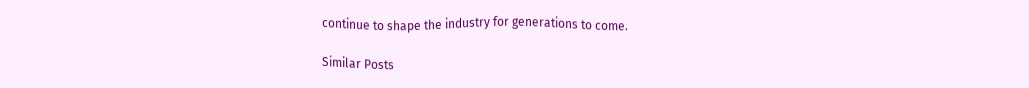continue to shape the industry for generations to come.

Similar Posts